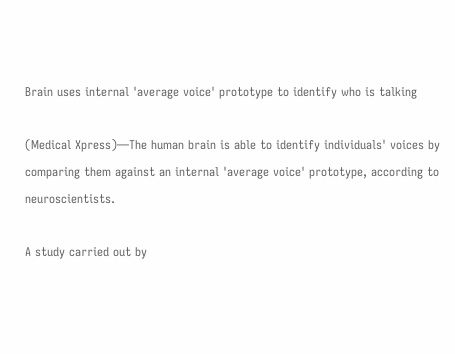Brain uses internal 'average voice' prototype to identify who is talking

(Medical Xpress)—The human brain is able to identify individuals' voices by comparing them against an internal 'average voice' prototype, according to neuroscientists.

A study carried out by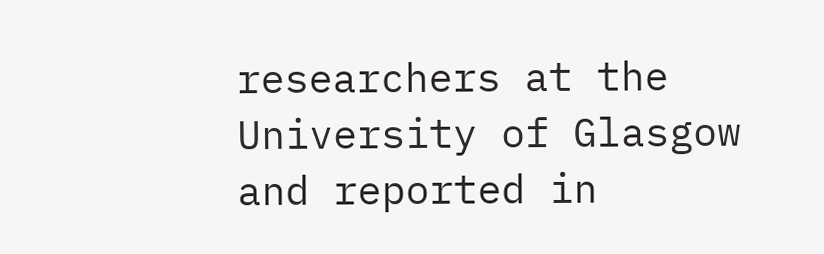researchers at the University of Glasgow and reported in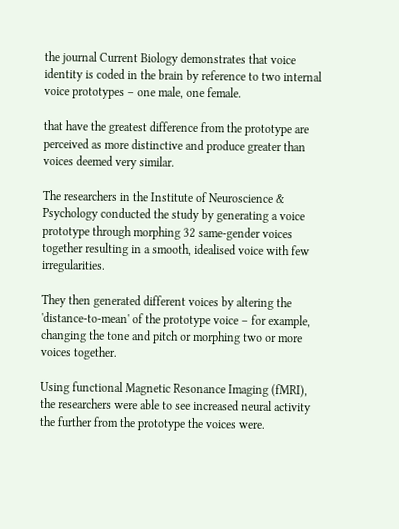the journal Current Biology demonstrates that voice identity is coded in the brain by reference to two internal voice prototypes – one male, one female.

that have the greatest difference from the prototype are perceived as more distinctive and produce greater than voices deemed very similar.

The researchers in the Institute of Neuroscience & Psychology conducted the study by generating a voice prototype through morphing 32 same-gender voices together resulting in a smooth, idealised voice with few irregularities.

They then generated different voices by altering the 'distance-to-mean' of the prototype voice – for example, changing the tone and pitch or morphing two or more voices together.

Using functional Magnetic Resonance Imaging (fMRI), the researchers were able to see increased neural activity the further from the prototype the voices were.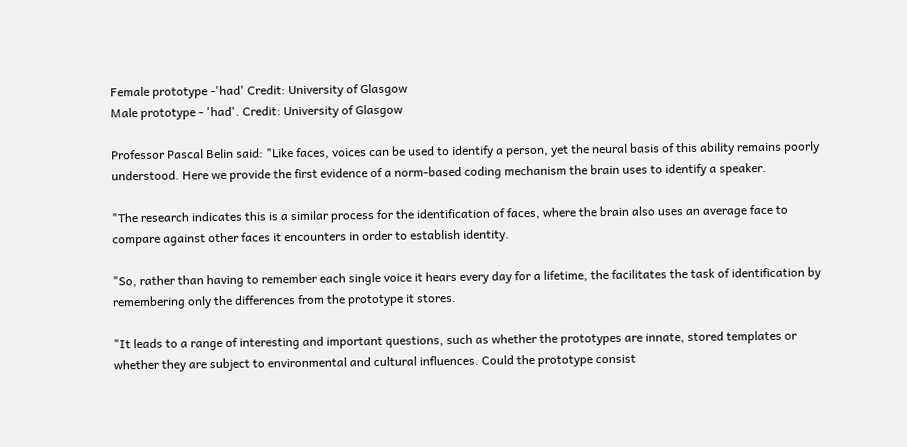Female prototype -'had' Credit: University of Glasgow
Male prototype - 'had'. Credit: University of Glasgow

Professor Pascal Belin said: "Like faces, voices can be used to identify a person, yet the neural basis of this ability remains poorly understood. Here we provide the first evidence of a norm-based coding mechanism the brain uses to identify a speaker.

"The research indicates this is a similar process for the identification of faces, where the brain also uses an average face to compare against other faces it encounters in order to establish identity.

"So, rather than having to remember each single voice it hears every day for a lifetime, the facilitates the task of identification by remembering only the differences from the prototype it stores.

"It leads to a range of interesting and important questions, such as whether the prototypes are innate, stored templates or whether they are subject to environmental and cultural influences. Could the prototype consist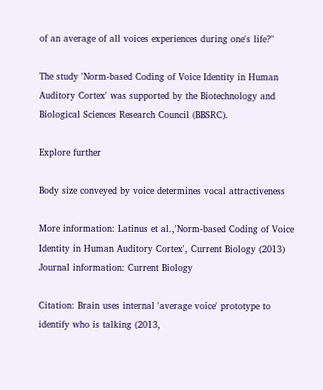of an average of all voices experiences during one's life?"

The study 'Norm-based Coding of Voice Identity in Human Auditory Cortex' was supported by the Biotechnology and Biological Sciences Research Council (BBSRC).

Explore further

Body size conveyed by voice determines vocal attractiveness

More information: Latinus et al.,'Norm-based Coding of Voice Identity in Human Auditory Cortex', Current Biology (2013)
Journal information: Current Biology

Citation: Brain uses internal 'average voice' prototype to identify who is talking (2013,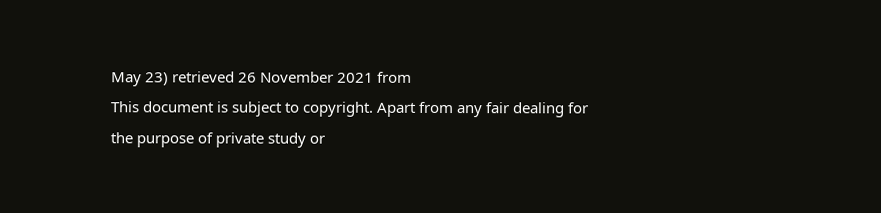May 23) retrieved 26 November 2021 from
This document is subject to copyright. Apart from any fair dealing for the purpose of private study or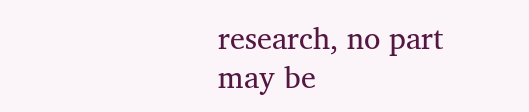research, no part may be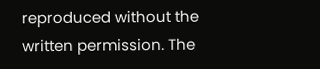reproduced without the written permission. The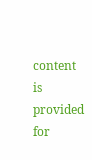content is provided for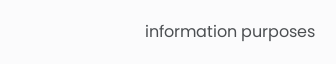information purposes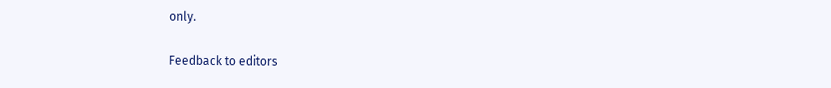only.

Feedback to editors